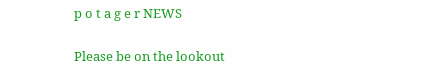p o t a g e r NEWS

Please be on the lookout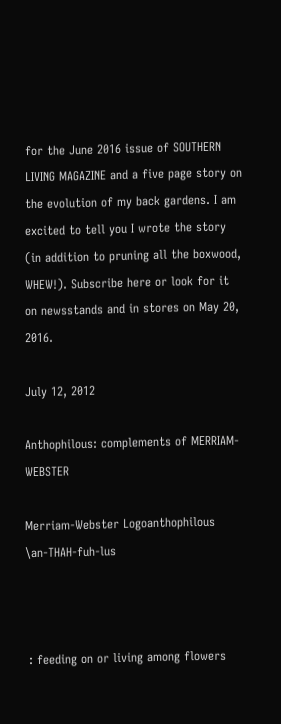for the June 2016 issue of SOUTHERN LIVING MAGAZINE and a five page story on the evolution of my back gardens. I am excited to tell you I wrote the story (in addition to pruning all the boxwood, WHEW!). Subscribe here or look for it on newsstands and in stores on May 20, 2016.

July 12, 2012

Anthophilous: complements of MERRIAM-WEBSTER

Merriam-Webster Logoanthophilous  \an-THAH-fuh-lus



 : feeding on or living among flowers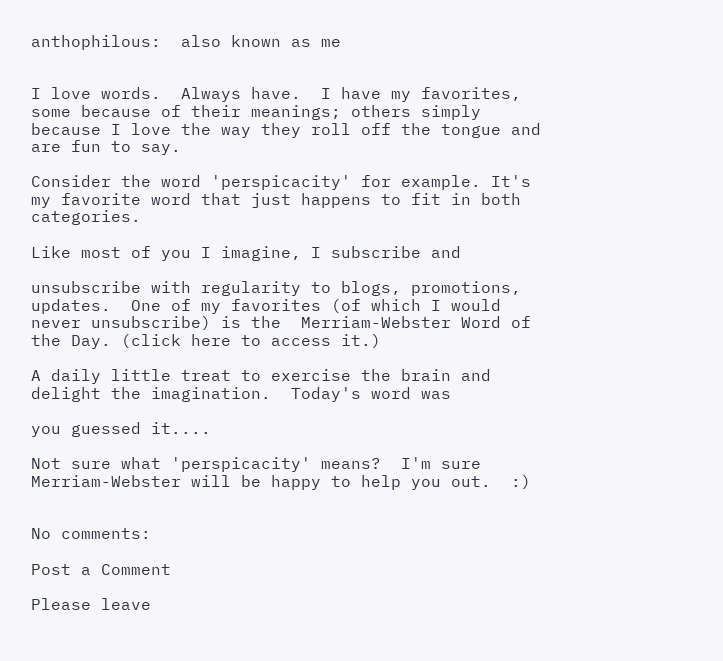anthophilous:  also known as me


I love words.  Always have.  I have my favorites, some because of their meanings; others simply because I love the way they roll off the tongue and are fun to say.

Consider the word 'perspicacity' for example. It's my favorite word that just happens to fit in both categories.

Like most of you I imagine, I subscribe and

unsubscribe with regularity to blogs, promotions, updates.  One of my favorites (of which I would never unsubscribe) is the  Merriam-Webster Word of the Day. (click here to access it.)

A daily little treat to exercise the brain and delight the imagination.  Today's word was

you guessed it....

Not sure what 'perspicacity' means?  I'm sure Merriam-Webster will be happy to help you out.  :)


No comments:

Post a Comment

Please leave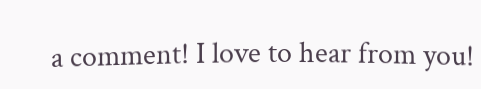a comment! I love to hear from you!